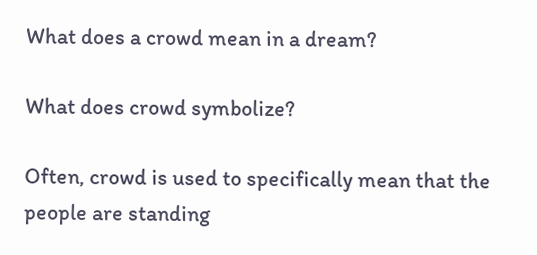What does a crowd mean in a dream?

What does crowd symbolize?

Often, crowd is used to specifically mean that the people are standing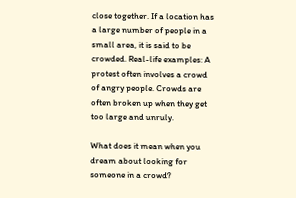close together. If a location has a large number of people in a small area, it is said to be crowded. Real-life examples: A protest often involves a crowd of angry people. Crowds are often broken up when they get too large and unruly.

What does it mean when you dream about looking for someone in a crowd?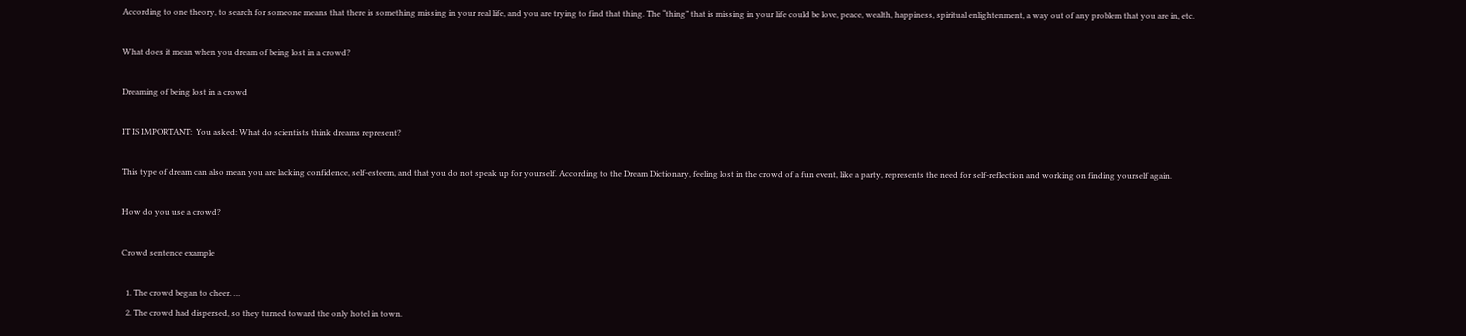According to one theory, to search for someone means that there is something missing in your real life, and you are trying to find that thing. The “thing” that is missing in your life could be love, peace, wealth, happiness, spiritual enlightenment, a way out of any problem that you are in, etc.

What does it mean when you dream of being lost in a crowd?

Dreaming of being lost in a crowd

IT IS IMPORTANT:  You asked: What do scientists think dreams represent?

This type of dream can also mean you are lacking confidence, self-esteem, and that you do not speak up for yourself. According to the Dream Dictionary, feeling lost in the crowd of a fun event, like a party, represents the need for self-reflection and working on finding yourself again.

How do you use a crowd?

Crowd sentence example

  1. The crowd began to cheer. …
  2. The crowd had dispersed, so they turned toward the only hotel in town.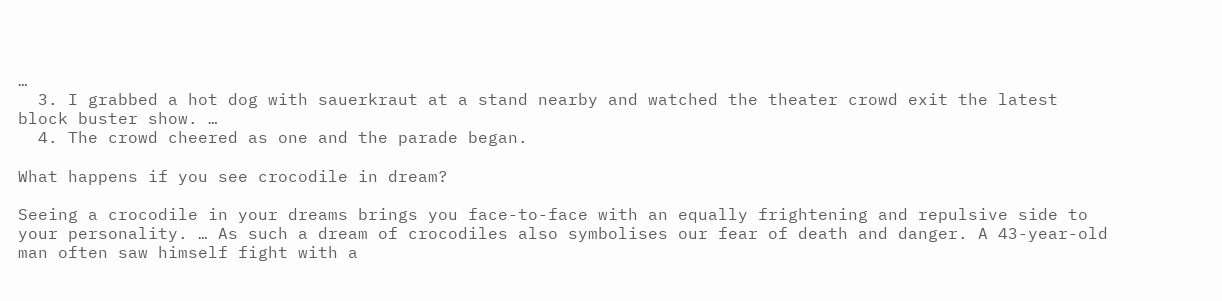…
  3. I grabbed a hot dog with sauerkraut at a stand nearby and watched the theater crowd exit the latest block buster show. …
  4. The crowd cheered as one and the parade began.

What happens if you see crocodile in dream?

Seeing a crocodile in your dreams brings you face-to-face with an equally frightening and repulsive side to your personality. … As such a dream of crocodiles also symbolises our fear of death and danger. A 43-year-old man often saw himself fight with a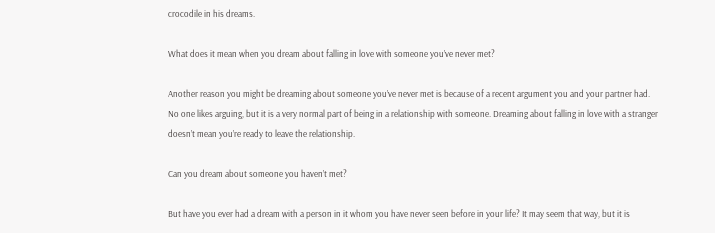crocodile in his dreams.

What does it mean when you dream about falling in love with someone you’ve never met?

Another reason you might be dreaming about someone you’ve never met is because of a recent argument you and your partner had. No one likes arguing, but it is a very normal part of being in a relationship with someone. Dreaming about falling in love with a stranger doesn’t mean you’re ready to leave the relationship.

Can you dream about someone you haven’t met?

But have you ever had a dream with a person in it whom you have never seen before in your life? It may seem that way, but it is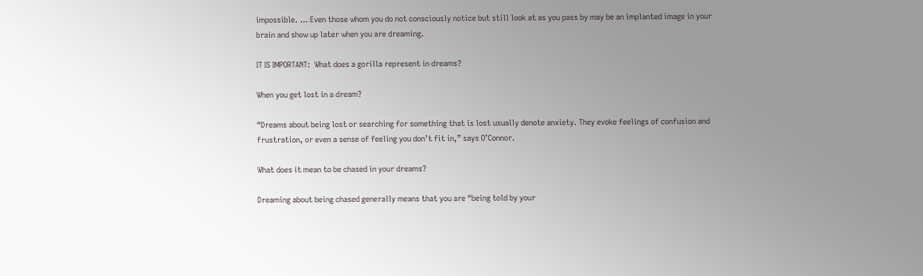impossible. … Even those whom you do not consciously notice but still look at as you pass by may be an implanted image in your brain and show up later when you are dreaming.

IT IS IMPORTANT:  What does a gorilla represent in dreams?

When you get lost in a dream?

“Dreams about being lost or searching for something that is lost usually denote anxiety. They evoke feelings of confusion and frustration, or even a sense of feeling you don’t fit in,” says O’Connor.

What does it mean to be chased in your dreams?

Dreaming about being chased generally means that you are “being told by your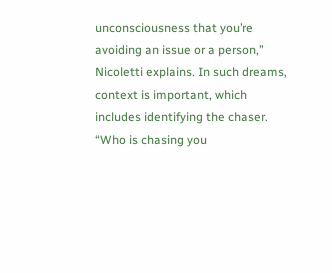unconsciousness that you’re avoiding an issue or a person,” Nicoletti explains. In such dreams, context is important, which includes identifying the chaser. “Who is chasing you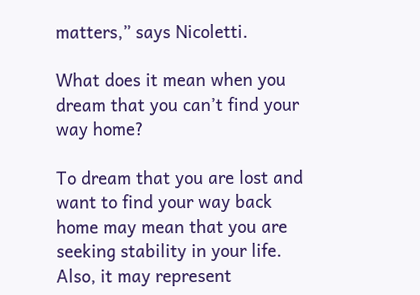matters,” says Nicoletti.

What does it mean when you dream that you can’t find your way home?

To dream that you are lost and want to find your way back home may mean that you are seeking stability in your life. Also, it may represent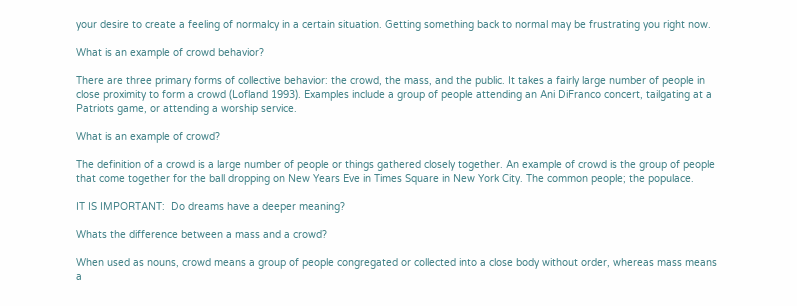your desire to create a feeling of normalcy in a certain situation. Getting something back to normal may be frustrating you right now.

What is an example of crowd behavior?

There are three primary forms of collective behavior: the crowd, the mass, and the public. It takes a fairly large number of people in close proximity to form a crowd (Lofland 1993). Examples include a group of people attending an Ani DiFranco concert, tailgating at a Patriots game, or attending a worship service.

What is an example of crowd?

The definition of a crowd is a large number of people or things gathered closely together. An example of crowd is the group of people that come together for the ball dropping on New Years Eve in Times Square in New York City. The common people; the populace.

IT IS IMPORTANT:  Do dreams have a deeper meaning?

Whats the difference between a mass and a crowd?

When used as nouns, crowd means a group of people congregated or collected into a close body without order, whereas mass means a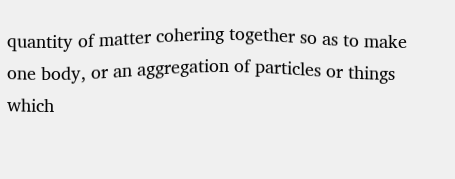quantity of matter cohering together so as to make one body, or an aggregation of particles or things which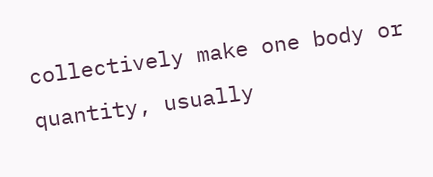collectively make one body or quantity, usually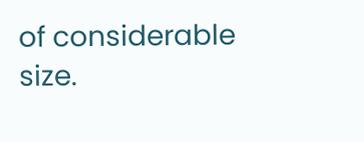of considerable size.